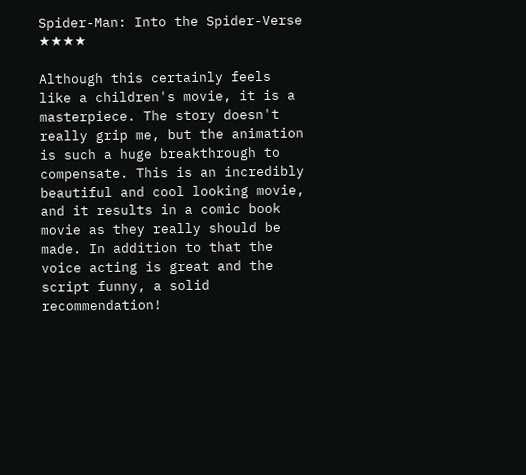Spider-Man: Into the Spider-Verse ★★★★

Although this certainly feels like a children's movie, it is a masterpiece. The story doesn't really grip me, but the animation is such a huge breakthrough to compensate. This is an incredibly beautiful and cool looking movie, and it results in a comic book movie as they really should be made. In addition to that the voice acting is great and the script funny, a solid recommendation!